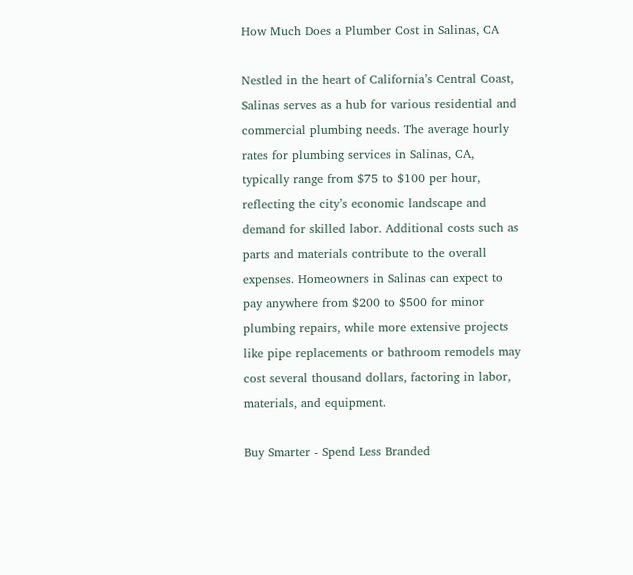How Much Does a Plumber Cost in Salinas, CA

Nestled in the heart of California’s Central Coast, Salinas serves as a hub for various residential and commercial plumbing needs. The average hourly rates for plumbing services in Salinas, CA, typically range from $75 to $100 per hour, reflecting the city’s economic landscape and demand for skilled labor. Additional costs such as parts and materials contribute to the overall expenses. Homeowners in Salinas can expect to pay anywhere from $200 to $500 for minor plumbing repairs, while more extensive projects like pipe replacements or bathroom remodels may cost several thousand dollars, factoring in labor, materials, and equipment.

Buy Smarter - Spend Less Branded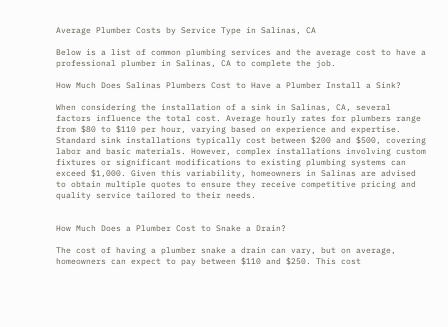Average Plumber Costs by Service Type in Salinas, CA

Below is a list of common plumbing services and the average cost to have a professional plumber in Salinas, CA to complete the job.

How Much Does Salinas Plumbers Cost to Have a Plumber Install a Sink?

When considering the installation of a sink in Salinas, CA, several factors influence the total cost. Average hourly rates for plumbers range from $80 to $110 per hour, varying based on experience and expertise. Standard sink installations typically cost between $200 and $500, covering labor and basic materials. However, complex installations involving custom fixtures or significant modifications to existing plumbing systems can exceed $1,000. Given this variability, homeowners in Salinas are advised to obtain multiple quotes to ensure they receive competitive pricing and quality service tailored to their needs.


How Much Does a Plumber Cost to Snake a Drain?

The cost of having a plumber snake a drain can vary, but on average, homeowners can expect to pay between $110 and $250. This cost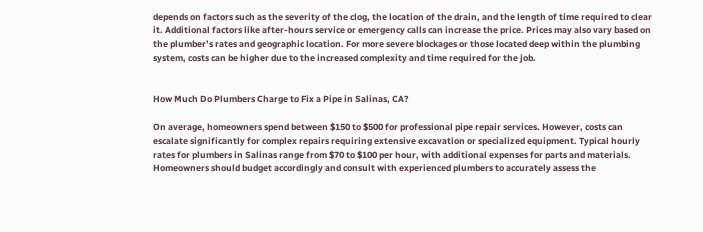depends on factors such as the severity of the clog, the location of the drain, and the length of time required to clear it. Additional factors like after-hours service or emergency calls can increase the price. Prices may also vary based on the plumber’s rates and geographic location. For more severe blockages or those located deep within the plumbing system, costs can be higher due to the increased complexity and time required for the job.


How Much Do Plumbers Charge to Fix a Pipe in Salinas, CA?

On average, homeowners spend between $150 to $500 for professional pipe repair services. However, costs can escalate significantly for complex repairs requiring extensive excavation or specialized equipment. Typical hourly rates for plumbers in Salinas range from $70 to $100 per hour, with additional expenses for parts and materials. Homeowners should budget accordingly and consult with experienced plumbers to accurately assess the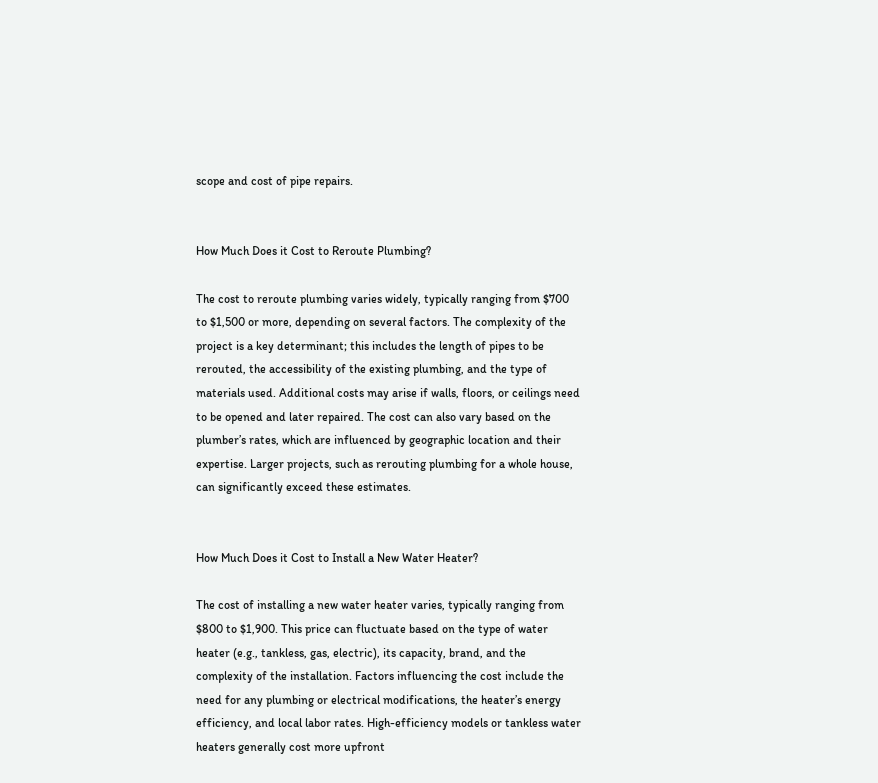scope and cost of pipe repairs.


How Much Does it Cost to Reroute Plumbing?

The cost to reroute plumbing varies widely, typically ranging from $700 to $1,500 or more, depending on several factors. The complexity of the project is a key determinant; this includes the length of pipes to be rerouted, the accessibility of the existing plumbing, and the type of materials used. Additional costs may arise if walls, floors, or ceilings need to be opened and later repaired. The cost can also vary based on the plumber’s rates, which are influenced by geographic location and their expertise. Larger projects, such as rerouting plumbing for a whole house, can significantly exceed these estimates.


How Much Does it Cost to Install a New Water Heater?

The cost of installing a new water heater varies, typically ranging from $800 to $1,900. This price can fluctuate based on the type of water heater (e.g., tankless, gas, electric), its capacity, brand, and the complexity of the installation. Factors influencing the cost include the need for any plumbing or electrical modifications, the heater’s energy efficiency, and local labor rates. High-efficiency models or tankless water heaters generally cost more upfront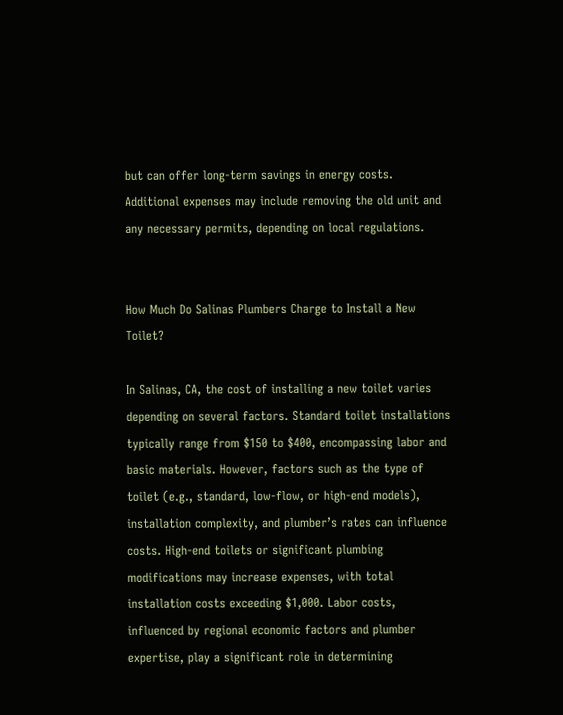but can offer long-term savings in energy costs. Additional expenses may include removing the old unit and any necessary permits, depending on local regulations.


How Much Do Salinas Plumbers Charge to Install a New Toilet?

In Salinas, CA, the cost of installing a new toilet varies depending on several factors. Standard toilet installations typically range from $150 to $400, encompassing labor and basic materials. However, factors such as the type of toilet (e.g., standard, low-flow, or high-end models), installation complexity, and plumber’s rates can influence costs. High-end toilets or significant plumbing modifications may increase expenses, with total installation costs exceeding $1,000. Labor costs, influenced by regional economic factors and plumber expertise, play a significant role in determining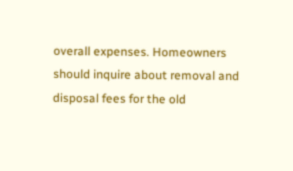overall expenses. Homeowners should inquire about removal and disposal fees for the old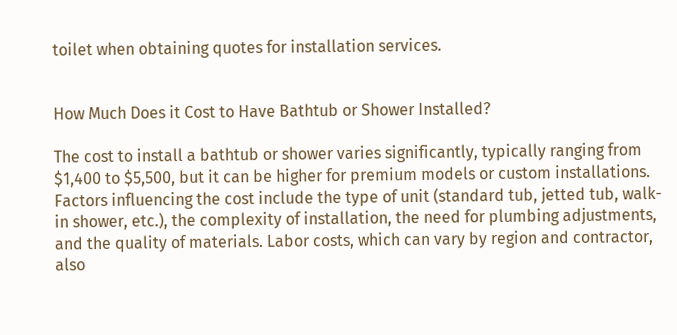toilet when obtaining quotes for installation services.


How Much Does it Cost to Have Bathtub or Shower Installed?

The cost to install a bathtub or shower varies significantly, typically ranging from $1,400 to $5,500, but it can be higher for premium models or custom installations. Factors influencing the cost include the type of unit (standard tub, jetted tub, walk-in shower, etc.), the complexity of installation, the need for plumbing adjustments, and the quality of materials. Labor costs, which can vary by region and contractor, also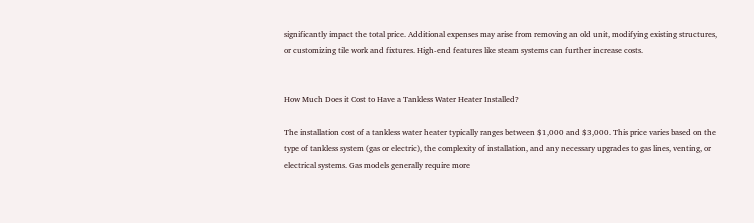significantly impact the total price. Additional expenses may arise from removing an old unit, modifying existing structures, or customizing tile work and fixtures. High-end features like steam systems can further increase costs.


How Much Does it Cost to Have a Tankless Water Heater Installed?

The installation cost of a tankless water heater typically ranges between $1,000 and $3,000. This price varies based on the type of tankless system (gas or electric), the complexity of installation, and any necessary upgrades to gas lines, venting, or electrical systems. Gas models generally require more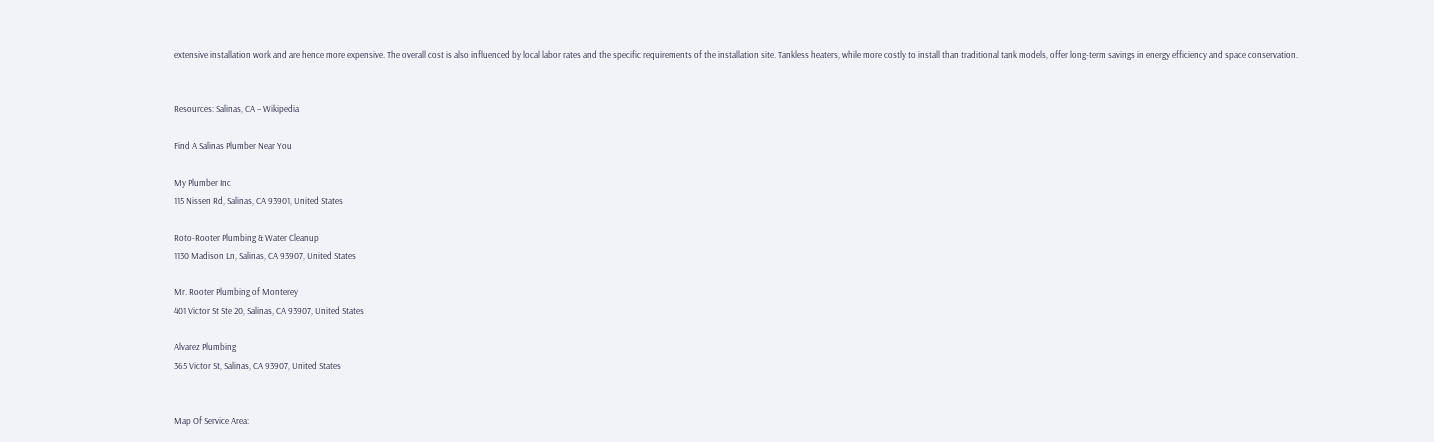extensive installation work and are hence more expensive. The overall cost is also influenced by local labor rates and the specific requirements of the installation site. Tankless heaters, while more costly to install than traditional tank models, offer long-term savings in energy efficiency and space conservation.


Resources: Salinas, CA – Wikipedia

Find A Salinas Plumber Near You

My Plumber Inc
115 Nissen Rd, Salinas, CA 93901, United States

Roto-Rooter Plumbing & Water Cleanup
1130 Madison Ln, Salinas, CA 93907, United States

Mr. Rooter Plumbing of Monterey
401 Victor St Ste 20, Salinas, CA 93907, United States

Alvarez Plumbing
365 Victor St, Salinas, CA 93907, United States


Map Of Service Area: